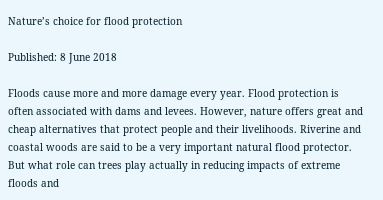Nature’s choice for flood protection

Published: 8 June 2018

Floods cause more and more damage every year. Flood protection is often associated with dams and levees. However, nature offers great and cheap alternatives that protect people and their livelihoods. Riverine and coastal woods are said to be a very important natural flood protector. But what role can trees play actually in reducing impacts of extreme floods and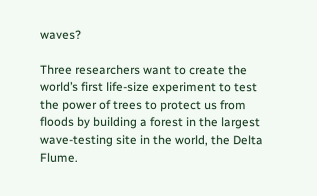waves?

Three researchers want to create the world’s first life-size experiment to test the power of trees to protect us from floods by building a forest in the largest wave-testing site in the world, the Delta Flume.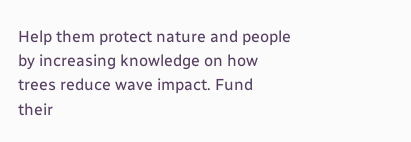Help them protect nature and people by increasing knowledge on how trees reduce wave impact. Fund their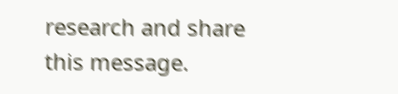research and share this message.